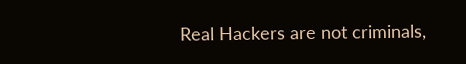Real Hackers are not criminals,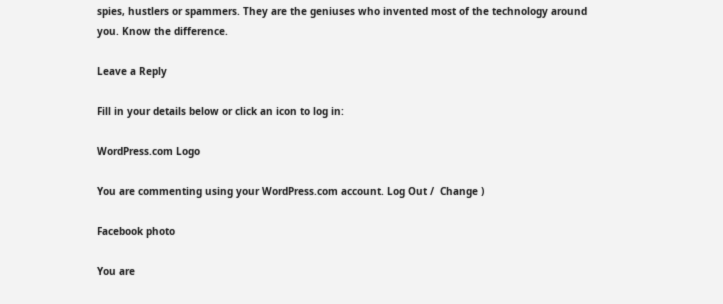spies, hustlers or spammers. They are the geniuses who invented most of the technology around you. Know the difference.

Leave a Reply

Fill in your details below or click an icon to log in:

WordPress.com Logo

You are commenting using your WordPress.com account. Log Out /  Change )

Facebook photo

You are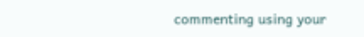commenting using your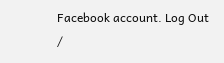Facebook account. Log Out /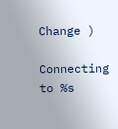Change )

Connecting to %s